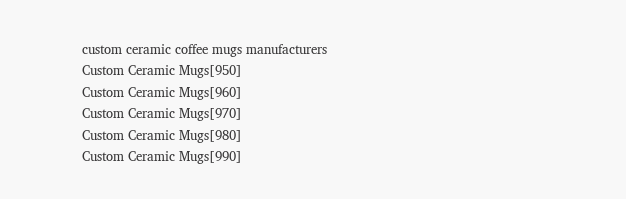custom ceramic coffee mugs manufacturers
Custom Ceramic Mugs[950]
Custom Ceramic Mugs[960]
Custom Ceramic Mugs[970]
Custom Ceramic Mugs[980]
Custom Ceramic Mugs[990]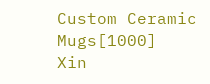Custom Ceramic Mugs[1000]
Xin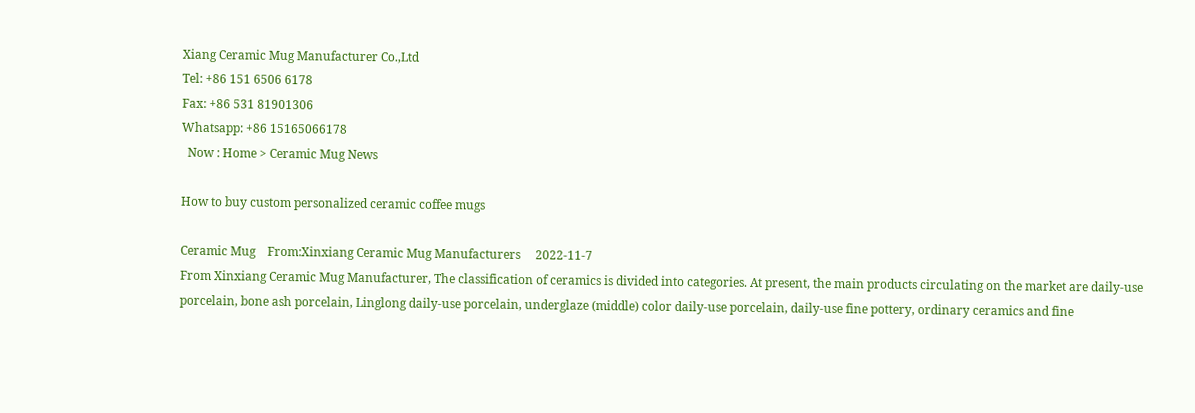Xiang Ceramic Mug Manufacturer Co.,Ltd
Tel: +86 151 6506 6178
Fax: +86 531 81901306
Whatsapp: +86 15165066178
  Now : Home > Ceramic Mug News

How to buy custom personalized ceramic coffee mugs

Ceramic Mug    From:Xinxiang Ceramic Mug Manufacturers     2022-11-7
From Xinxiang Ceramic Mug Manufacturer, The classification of ceramics is divided into categories. At present, the main products circulating on the market are daily-use porcelain, bone ash porcelain, Linglong daily-use porcelain, underglaze (middle) color daily-use porcelain, daily-use fine pottery, ordinary ceramics and fine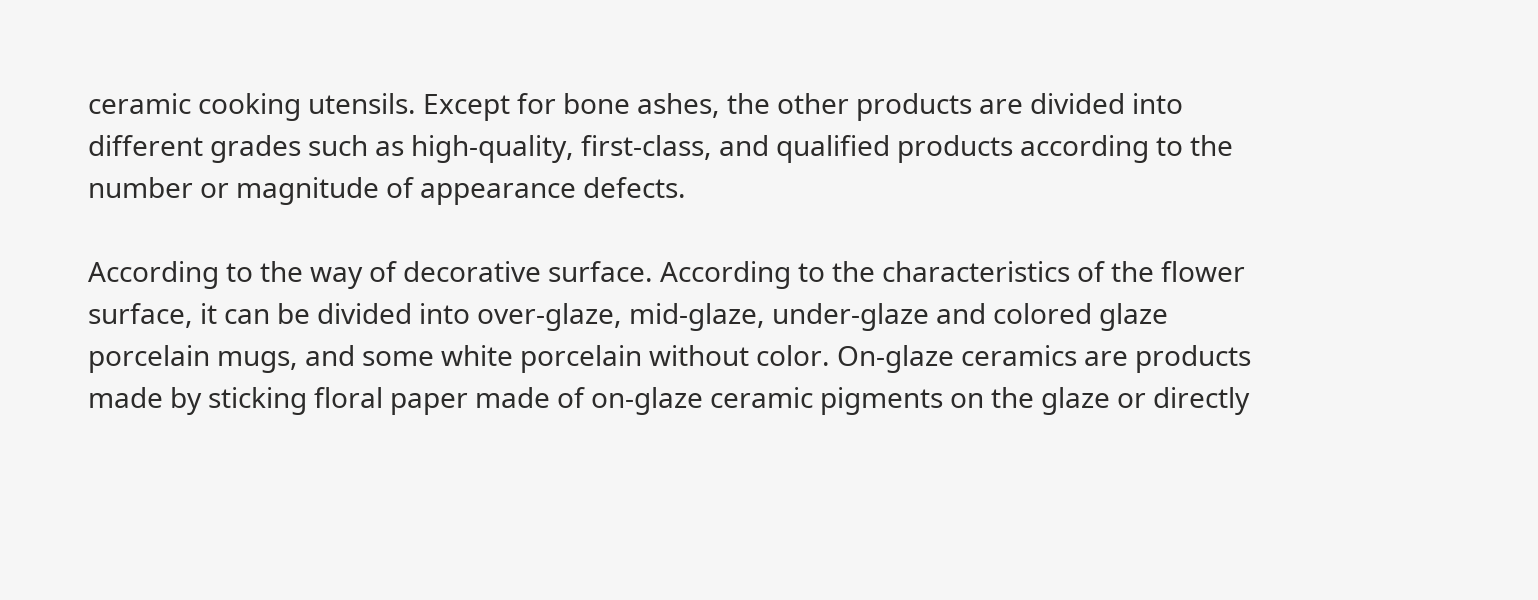ceramic cooking utensils. Except for bone ashes, the other products are divided into different grades such as high-quality, first-class, and qualified products according to the number or magnitude of appearance defects.

According to the way of decorative surface. According to the characteristics of the flower surface, it can be divided into over-glaze, mid-glaze, under-glaze and colored glaze porcelain mugs, and some white porcelain without color. On-glaze ceramics are products made by sticking floral paper made of on-glaze ceramic pigments on the glaze or directly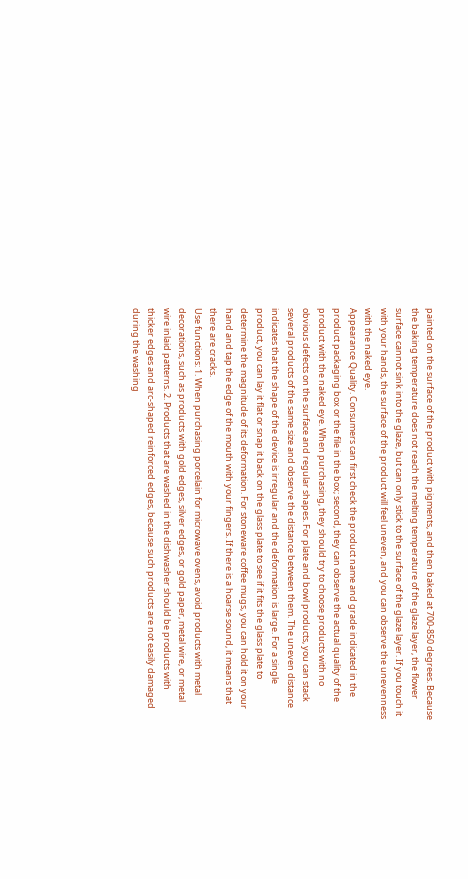painted on the surface of the product with pigments, and then baked at 700-850 degrees. Because the baking temperature does not reach the melting temperature of the glaze layer, the flower surface cannot sink into the glaze, but can only stick to the surface of the glaze layer. If you touch it with your hands, the surface of the product will feel uneven, and you can observe the unevenness with the naked eye.
Appearance Quality. Consumers can first check the product name and grade indicated in the product packaging box or the file in the box; second, they can observe the actual quality of the product with the naked eye. When purchasing, they should try to choose products with no obvious defects on the surface and regular shapes. For plate and bowl products, you can stack several products of the same size and observe the distance between them. The uneven distance indicates that the shape of the device is irregular and the deformation is large. For a single product, you can lay it flat or snap it back on the glass plate to see if it fits the glass plate to determine the magnitude of its deformation. For stoneware coffee mugs, you can hold it on your hand and tap the edge of the mouth with your fingers. If there is a hoarse sound, it means that there are cracks.
Use functions: 1. When purchasing porcelain for microwave ovens, avoid products with metal decorations, such as products with gold edges, silver edges, or gold paper, metal wire, or metal wire inlaid patterns. 2. Products that are washed in the dishwasher should be products with thicker edges and arc-shaped reinforced edges, because such products are not easily damaged during the washing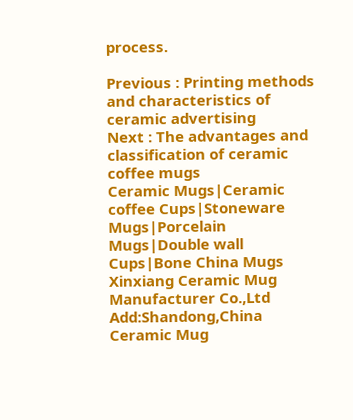process.

Previous : Printing methods and characteristics of ceramic advertising
Next : The advantages and classification of ceramic coffee mugs
Ceramic Mugs|Ceramic coffee Cups|Stoneware Mugs|Porcelain Mugs|Double wall Cups|Bone China Mugs
Xinxiang Ceramic Mug Manufacturer Co.,Ltd Add:Shandong,China Ceramic Mug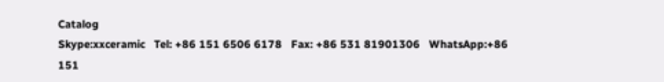Catalog
Skype:xxceramic   Tel: +86 151 6506 6178   Fax: +86 531 81901306   WhatsApp:+86 151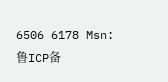6506 6178 Msn: 鲁ICP备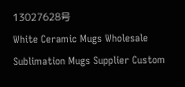13027628号
White Ceramic Mugs Wholesale Sublimation Mugs Supplier Custom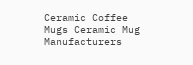Ceramic Coffee Mugs Ceramic Mug Manufacturers